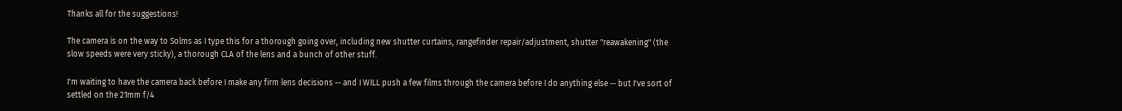Thanks all for the suggestions!

The camera is on the way to Solms as I type this for a thorough going over, including new shutter curtains, rangefinder repair/adjustment, shutter "reawakening" (the slow speeds were very sticky), a thorough CLA of the lens and a bunch of other stuff.

I'm waiting to have the camera back before I make any firm lens decisions -- and I WILL push a few films through the camera before I do anything else -- but I've sort of settled on the 21mm f/4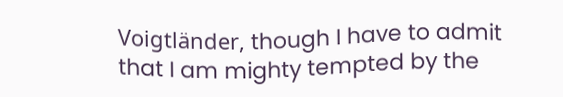Voigtländer, though I have to admit that I am mighty tempted by the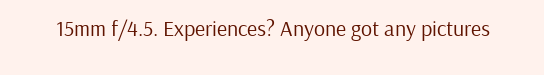15mm f/4.5. Experiences? Anyone got any pictures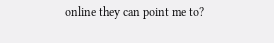online they can point me to?